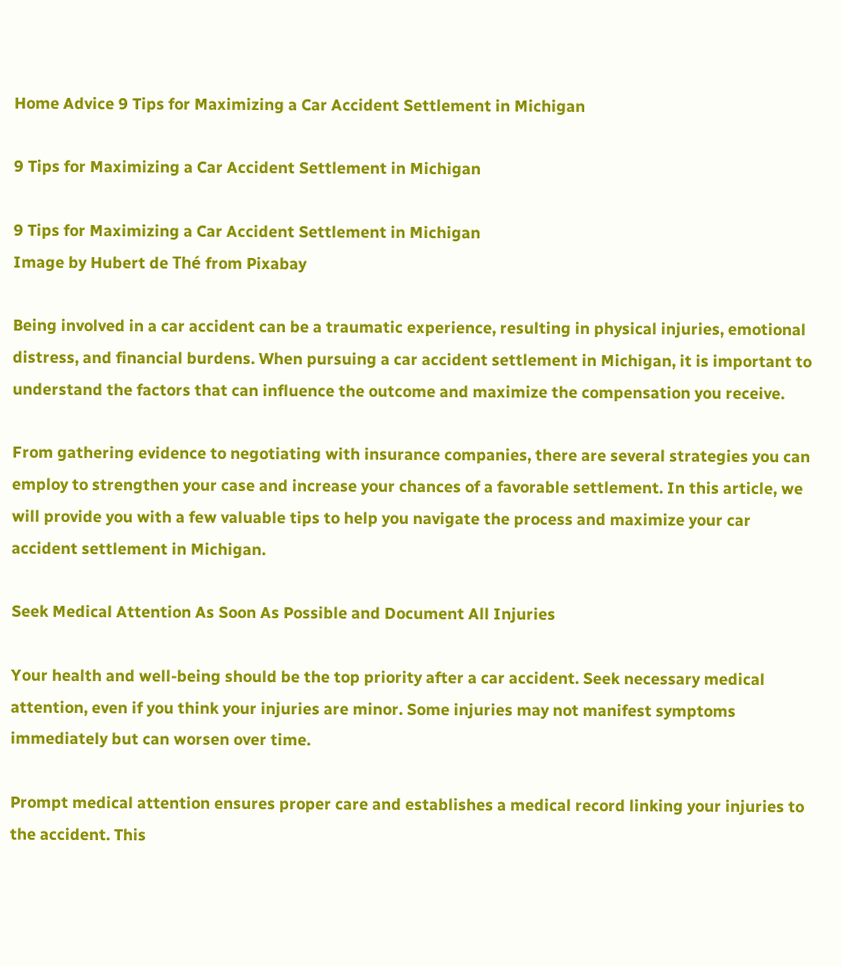Home Advice 9 Tips for Maximizing a Car Accident Settlement in Michigan

9 Tips for Maximizing a Car Accident Settlement in Michigan

9 Tips for Maximizing a Car Accident Settlement in Michigan
Image by Hubert de Thé from Pixabay

Being involved in a car accident can be a traumatic experience, resulting in physical injuries, emotional distress, and financial burdens. When pursuing a car accident settlement in Michigan, it is important to understand the factors that can influence the outcome and maximize the compensation you receive.

From gathering evidence to negotiating with insurance companies, there are several strategies you can employ to strengthen your case and increase your chances of a favorable settlement. In this article, we will provide you with a few valuable tips to help you navigate the process and maximize your car accident settlement in Michigan.

Seek Medical Attention As Soon As Possible and Document All Injuries

Your health and well-being should be the top priority after a car accident. Seek necessary medical attention, even if you think your injuries are minor. Some injuries may not manifest symptoms immediately but can worsen over time.

Prompt medical attention ensures proper care and establishes a medical record linking your injuries to the accident. This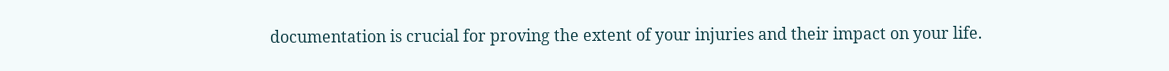documentation is crucial for proving the extent of your injuries and their impact on your life.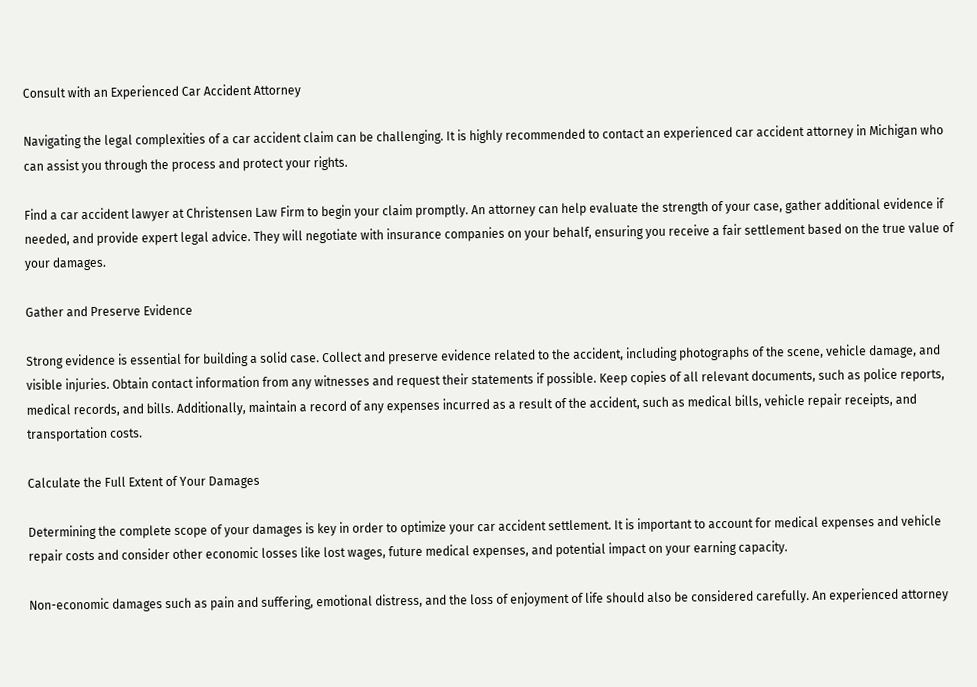Consult with an Experienced Car Accident Attorney

Navigating the legal complexities of a car accident claim can be challenging. It is highly recommended to contact an experienced car accident attorney in Michigan who can assist you through the process and protect your rights.

Find a car accident lawyer at Christensen Law Firm to begin your claim promptly. An attorney can help evaluate the strength of your case, gather additional evidence if needed, and provide expert legal advice. They will negotiate with insurance companies on your behalf, ensuring you receive a fair settlement based on the true value of your damages.

Gather and Preserve Evidence

Strong evidence is essential for building a solid case. Collect and preserve evidence related to the accident, including photographs of the scene, vehicle damage, and visible injuries. Obtain contact information from any witnesses and request their statements if possible. Keep copies of all relevant documents, such as police reports, medical records, and bills. Additionally, maintain a record of any expenses incurred as a result of the accident, such as medical bills, vehicle repair receipts, and transportation costs.

Calculate the Full Extent of Your Damages

Determining the complete scope of your damages is key in order to optimize your car accident settlement. It is important to account for medical expenses and vehicle repair costs and consider other economic losses like lost wages, future medical expenses, and potential impact on your earning capacity.

Non-economic damages such as pain and suffering, emotional distress, and the loss of enjoyment of life should also be considered carefully. An experienced attorney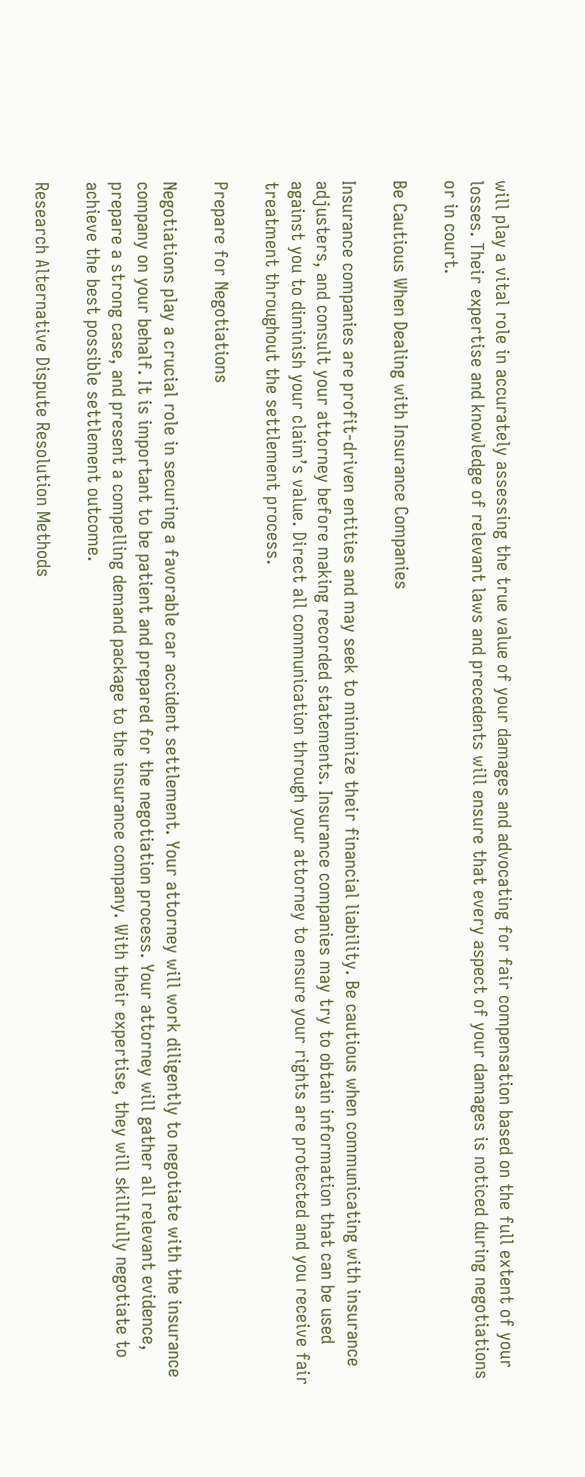will play a vital role in accurately assessing the true value of your damages and advocating for fair compensation based on the full extent of your losses. Their expertise and knowledge of relevant laws and precedents will ensure that every aspect of your damages is noticed during negotiations or in court.

Be Cautious When Dealing with Insurance Companies

Insurance companies are profit-driven entities and may seek to minimize their financial liability. Be cautious when communicating with insurance adjusters, and consult your attorney before making recorded statements. Insurance companies may try to obtain information that can be used against you to diminish your claim’s value. Direct all communication through your attorney to ensure your rights are protected and you receive fair treatment throughout the settlement process.

Prepare for Negotiations

Negotiations play a crucial role in securing a favorable car accident settlement. Your attorney will work diligently to negotiate with the insurance company on your behalf. It is important to be patient and prepared for the negotiation process. Your attorney will gather all relevant evidence, prepare a strong case, and present a compelling demand package to the insurance company. With their expertise, they will skillfully negotiate to achieve the best possible settlement outcome.

Research Alternative Dispute Resolution Methods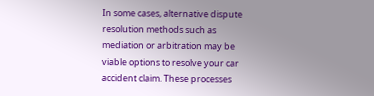In some cases, alternative dispute resolution methods such as mediation or arbitration may be viable options to resolve your car accident claim. These processes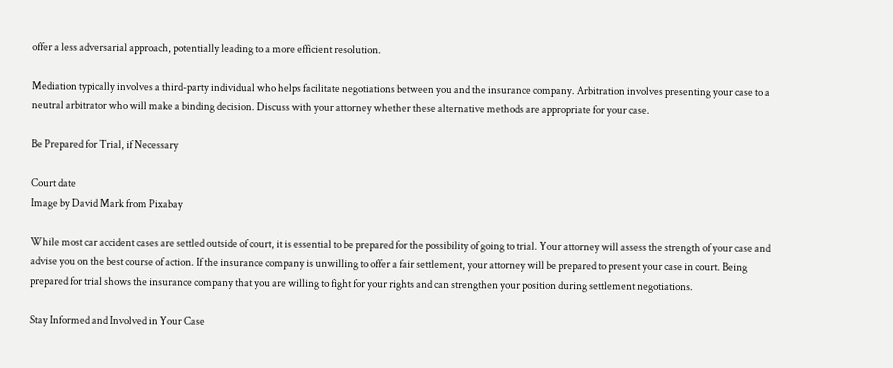offer a less adversarial approach, potentially leading to a more efficient resolution.

Mediation typically involves a third-party individual who helps facilitate negotiations between you and the insurance company. Arbitration involves presenting your case to a neutral arbitrator who will make a binding decision. Discuss with your attorney whether these alternative methods are appropriate for your case.

Be Prepared for Trial, if Necessary

Court date
Image by David Mark from Pixabay

While most car accident cases are settled outside of court, it is essential to be prepared for the possibility of going to trial. Your attorney will assess the strength of your case and advise you on the best course of action. If the insurance company is unwilling to offer a fair settlement, your attorney will be prepared to present your case in court. Being prepared for trial shows the insurance company that you are willing to fight for your rights and can strengthen your position during settlement negotiations.

Stay Informed and Involved in Your Case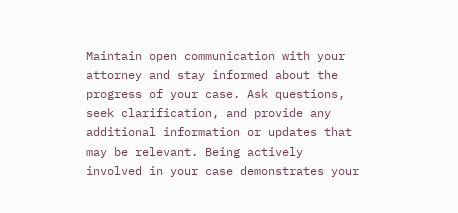Maintain open communication with your attorney and stay informed about the progress of your case. Ask questions, seek clarification, and provide any additional information or updates that may be relevant. Being actively involved in your case demonstrates your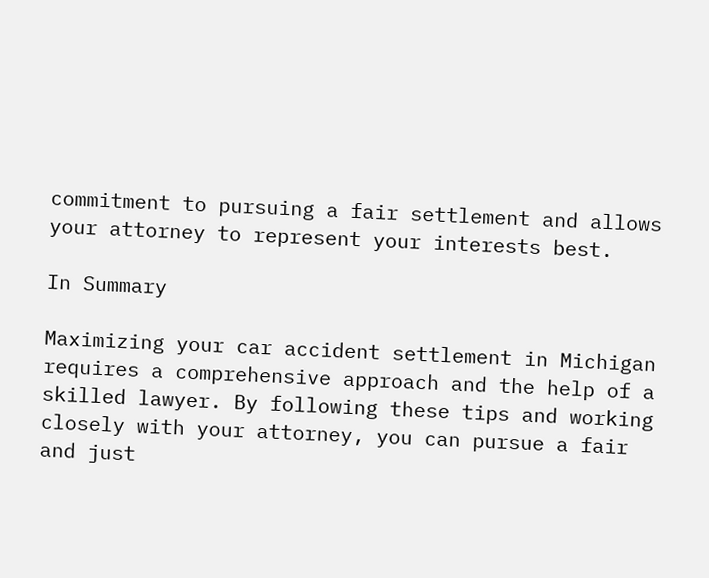commitment to pursuing a fair settlement and allows your attorney to represent your interests best.

In Summary

Maximizing your car accident settlement in Michigan requires a comprehensive approach and the help of a skilled lawyer. By following these tips and working closely with your attorney, you can pursue a fair and just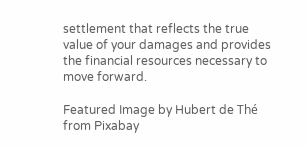settlement that reflects the true value of your damages and provides the financial resources necessary to move forward.

Featured Image by Hubert de Thé from Pixabay